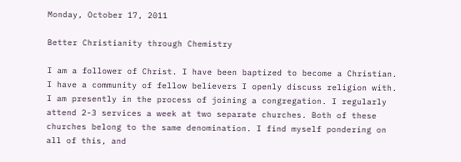Monday, October 17, 2011

Better Christianity through Chemistry

I am a follower of Christ. I have been baptized to become a Christian. I have a community of fellow believers I openly discuss religion with. I am presently in the process of joining a congregation. I regularly attend 2-3 services a week at two separate churches. Both of these churches belong to the same denomination. I find myself pondering on all of this, and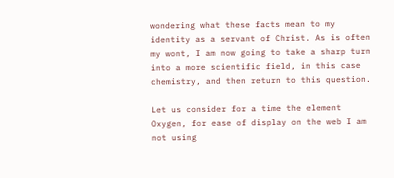wondering what these facts mean to my identity as a servant of Christ. As is often my wont, I am now going to take a sharp turn into a more scientific field, in this case chemistry, and then return to this question.

Let us consider for a time the element Oxygen, for ease of display on the web I am not using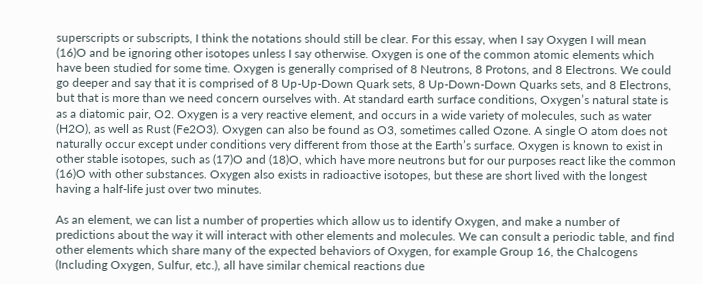superscripts or subscripts, I think the notations should still be clear. For this essay, when I say Oxygen I will mean (16)O and be ignoring other isotopes unless I say otherwise. Oxygen is one of the common atomic elements which have been studied for some time. Oxygen is generally comprised of 8 Neutrons, 8 Protons, and 8 Electrons. We could go deeper and say that it is comprised of 8 Up-Up-Down Quark sets, 8 Up-Down-Down Quarks sets, and 8 Electrons, but that is more than we need concern ourselves with. At standard earth surface conditions, Oxygen’s natural state is as a diatomic pair, O2. Oxygen is a very reactive element, and occurs in a wide variety of molecules, such as water (H2O), as well as Rust (Fe2O3). Oxygen can also be found as O3, sometimes called Ozone. A single O atom does not naturally occur except under conditions very different from those at the Earth’s surface. Oxygen is known to exist in other stable isotopes, such as (17)O and (18)O, which have more neutrons but for our purposes react like the common (16)O with other substances. Oxygen also exists in radioactive isotopes, but these are short lived with the longest having a half-life just over two minutes.

As an element, we can list a number of properties which allow us to identify Oxygen, and make a number of predictions about the way it will interact with other elements and molecules. We can consult a periodic table, and find other elements which share many of the expected behaviors of Oxygen, for example Group 16, the Chalcogens (Including Oxygen, Sulfur, etc.), all have similar chemical reactions due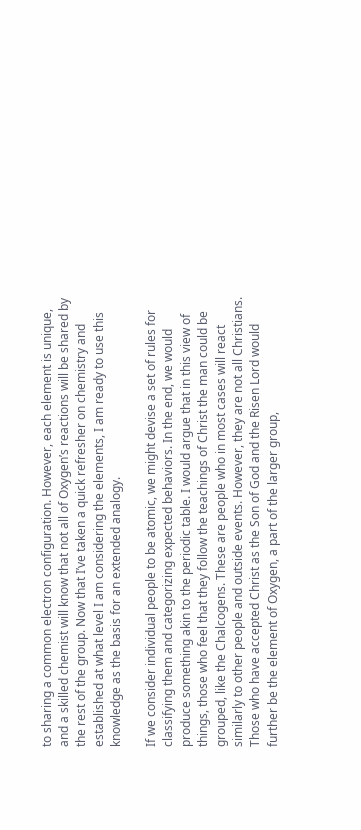to sharing a common electron configuration. However, each element is unique, and a skilled chemist will know that not all of Oxygen’s reactions will be shared by the rest of the group. Now that I’ve taken a quick refresher on chemistry and established at what level I am considering the elements, I am ready to use this knowledge as the basis for an extended analogy.

If we consider individual people to be atomic, we might devise a set of rules for classifying them and categorizing expected behaviors. In the end, we would produce something akin to the periodic table. I would argue that in this view of things, those who feel that they follow the teachings of Christ the man could be grouped, like the Chalcogens. These are people who in most cases will react similarly to other people and outside events. However, they are not all Christians. Those who have accepted Christ as the Son of God and the Risen Lord would further be the element of Oxygen, a part of the larger group,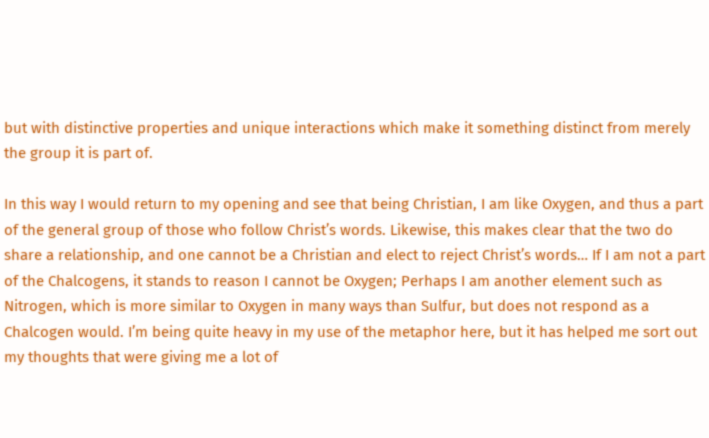but with distinctive properties and unique interactions which make it something distinct from merely the group it is part of.

In this way I would return to my opening and see that being Christian, I am like Oxygen, and thus a part of the general group of those who follow Christ’s words. Likewise, this makes clear that the two do share a relationship, and one cannot be a Christian and elect to reject Christ’s words… If I am not a part of the Chalcogens, it stands to reason I cannot be Oxygen; Perhaps I am another element such as Nitrogen, which is more similar to Oxygen in many ways than Sulfur, but does not respond as a Chalcogen would. I’m being quite heavy in my use of the metaphor here, but it has helped me sort out my thoughts that were giving me a lot of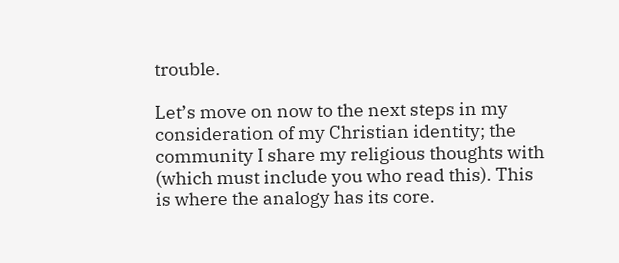trouble.

Let’s move on now to the next steps in my consideration of my Christian identity; the community I share my religious thoughts with (which must include you who read this). This is where the analogy has its core.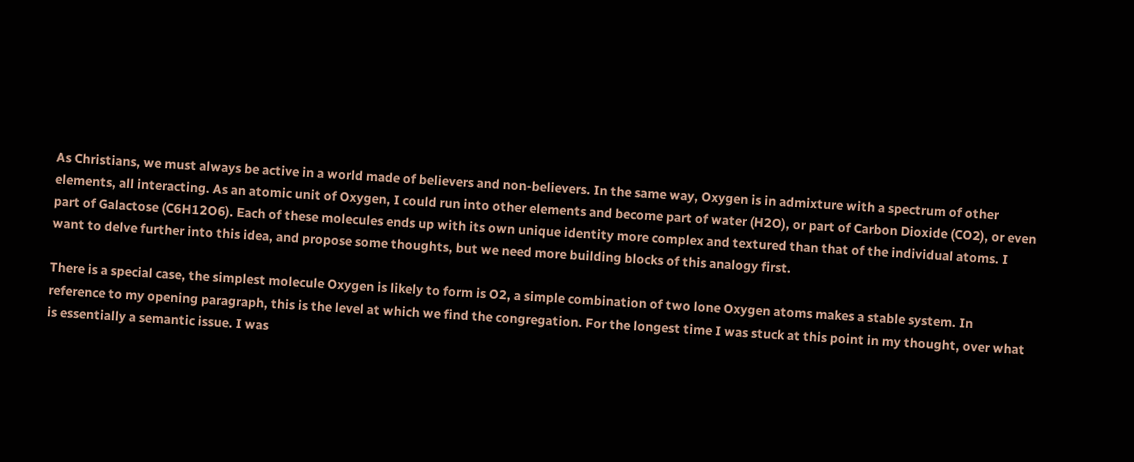As Christians, we must always be active in a world made of believers and non-believers. In the same way, Oxygen is in admixture with a spectrum of other elements, all interacting. As an atomic unit of Oxygen, I could run into other elements and become part of water (H2O), or part of Carbon Dioxide (CO2), or even part of Galactose (C6H12O6). Each of these molecules ends up with its own unique identity more complex and textured than that of the individual atoms. I want to delve further into this idea, and propose some thoughts, but we need more building blocks of this analogy first.

There is a special case, the simplest molecule Oxygen is likely to form is O2, a simple combination of two lone Oxygen atoms makes a stable system. In reference to my opening paragraph, this is the level at which we find the congregation. For the longest time I was stuck at this point in my thought, over what is essentially a semantic issue. I was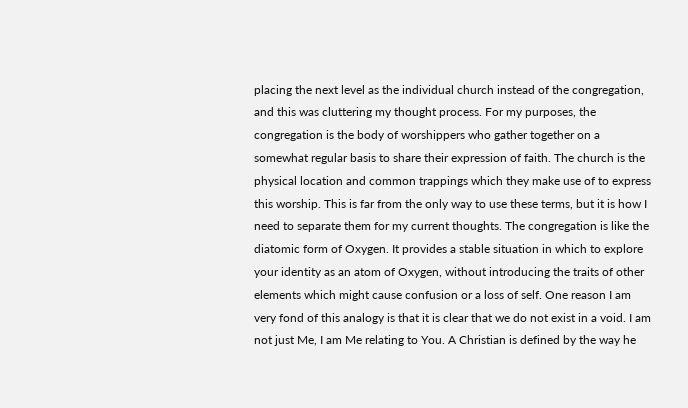placing the next level as the individual church instead of the congregation, and this was cluttering my thought process. For my purposes, the congregation is the body of worshippers who gather together on a somewhat regular basis to share their expression of faith. The church is the physical location and common trappings which they make use of to express this worship. This is far from the only way to use these terms, but it is how I need to separate them for my current thoughts. The congregation is like the diatomic form of Oxygen. It provides a stable situation in which to explore your identity as an atom of Oxygen, without introducing the traits of other elements which might cause confusion or a loss of self. One reason I am very fond of this analogy is that it is clear that we do not exist in a void. I am not just Me, I am Me relating to You. A Christian is defined by the way he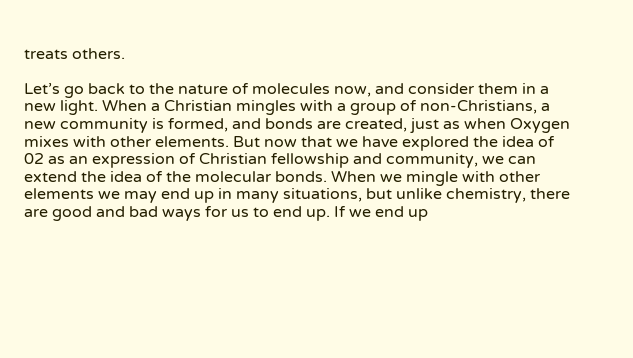treats others.

Let’s go back to the nature of molecules now, and consider them in a new light. When a Christian mingles with a group of non-Christians, a new community is formed, and bonds are created, just as when Oxygen mixes with other elements. But now that we have explored the idea of 02 as an expression of Christian fellowship and community, we can extend the idea of the molecular bonds. When we mingle with other elements we may end up in many situations, but unlike chemistry, there are good and bad ways for us to end up. If we end up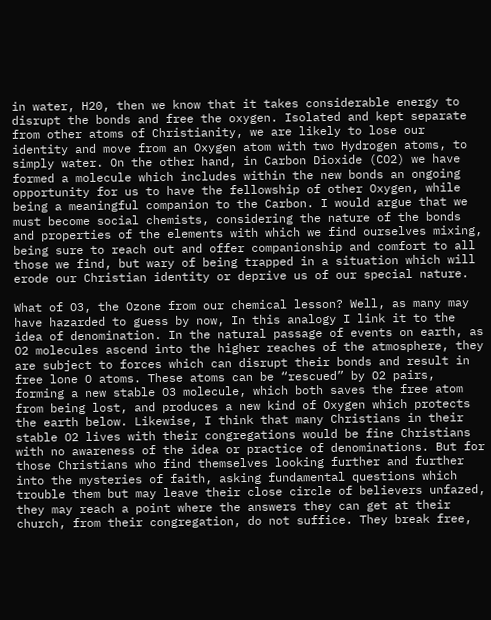in water, H20, then we know that it takes considerable energy to disrupt the bonds and free the oxygen. Isolated and kept separate from other atoms of Christianity, we are likely to lose our identity and move from an Oxygen atom with two Hydrogen atoms, to simply water. On the other hand, in Carbon Dioxide (CO2) we have formed a molecule which includes within the new bonds an ongoing opportunity for us to have the fellowship of other Oxygen, while being a meaningful companion to the Carbon. I would argue that we must become social chemists, considering the nature of the bonds and properties of the elements with which we find ourselves mixing, being sure to reach out and offer companionship and comfort to all those we find, but wary of being trapped in a situation which will erode our Christian identity or deprive us of our special nature.

What of O3, the Ozone from our chemical lesson? Well, as many may have hazarded to guess by now, In this analogy I link it to the idea of denomination. In the natural passage of events on earth, as O2 molecules ascend into the higher reaches of the atmosphere, they are subject to forces which can disrupt their bonds and result in free lone O atoms. These atoms can be “rescued” by O2 pairs, forming a new stable O3 molecule, which both saves the free atom from being lost, and produces a new kind of Oxygen which protects the earth below. Likewise, I think that many Christians in their stable O2 lives with their congregations would be fine Christians with no awareness of the idea or practice of denominations. But for those Christians who find themselves looking further and further into the mysteries of faith, asking fundamental questions which trouble them but may leave their close circle of believers unfazed, they may reach a point where the answers they can get at their church, from their congregation, do not suffice. They break free,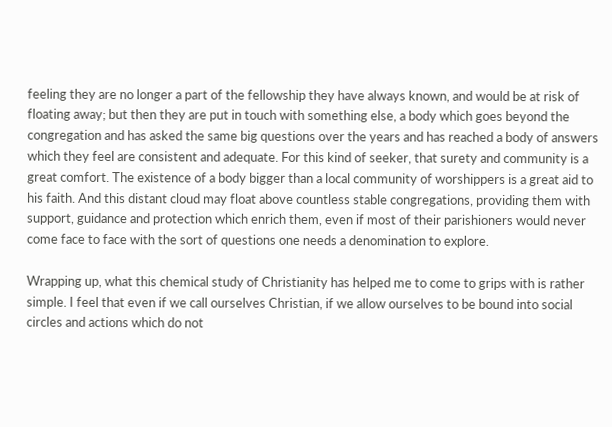feeling they are no longer a part of the fellowship they have always known, and would be at risk of floating away; but then they are put in touch with something else, a body which goes beyond the congregation and has asked the same big questions over the years and has reached a body of answers which they feel are consistent and adequate. For this kind of seeker, that surety and community is a great comfort. The existence of a body bigger than a local community of worshippers is a great aid to his faith. And this distant cloud may float above countless stable congregations, providing them with support, guidance and protection which enrich them, even if most of their parishioners would never come face to face with the sort of questions one needs a denomination to explore.

Wrapping up, what this chemical study of Christianity has helped me to come to grips with is rather simple. I feel that even if we call ourselves Christian, if we allow ourselves to be bound into social circles and actions which do not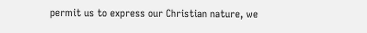permit us to express our Christian nature, we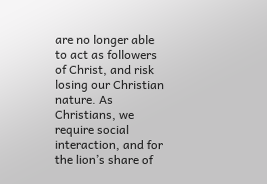are no longer able to act as followers of Christ, and risk losing our Christian nature. As Christians, we require social interaction, and for the lion’s share of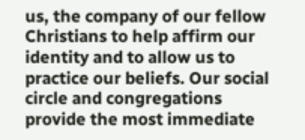us, the company of our fellow Christians to help affirm our identity and to allow us to practice our beliefs. Our social circle and congregations provide the most immediate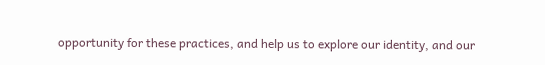opportunity for these practices, and help us to explore our identity, and our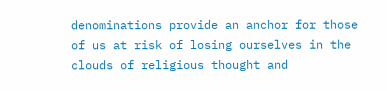denominations provide an anchor for those of us at risk of losing ourselves in the clouds of religious thought and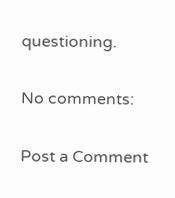questioning.

No comments:

Post a Comment